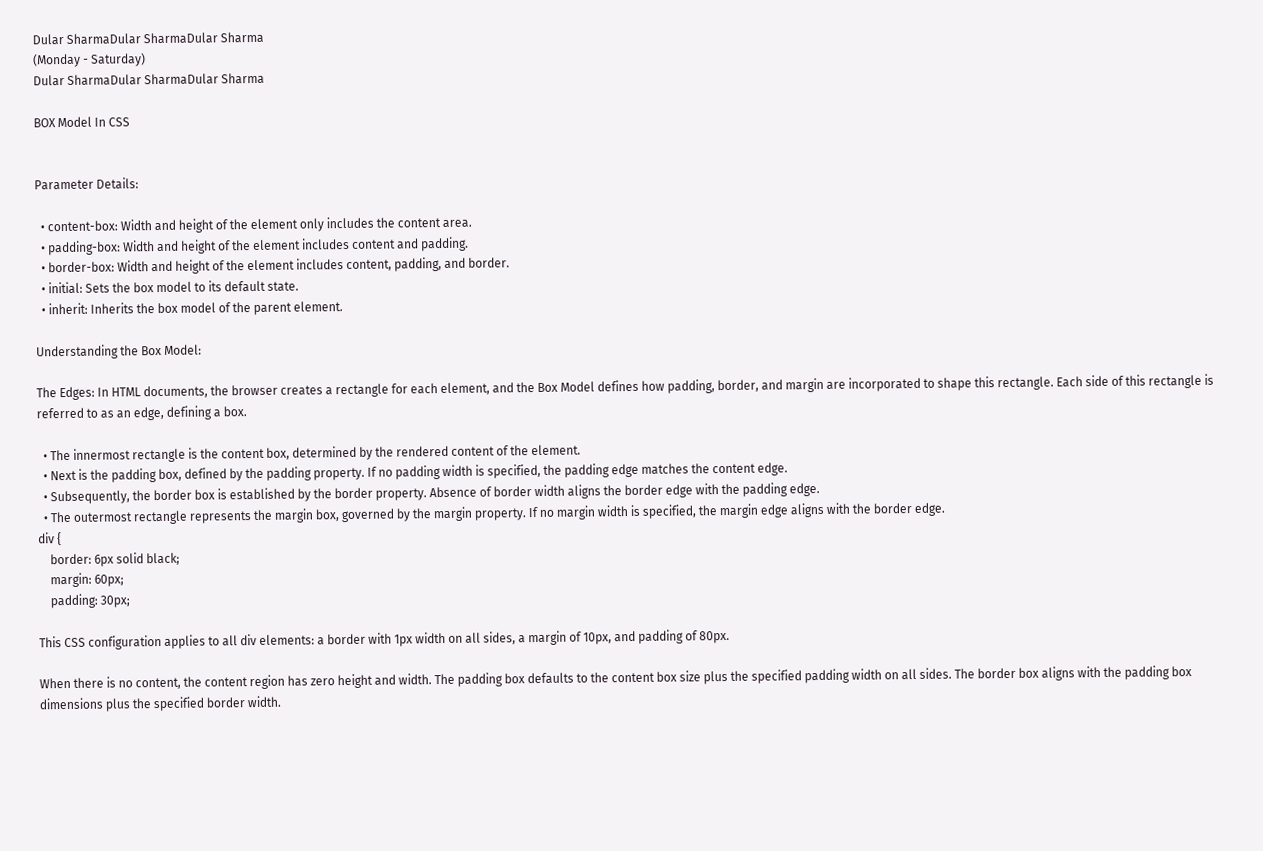Dular SharmaDular SharmaDular Sharma
(Monday - Saturday)
Dular SharmaDular SharmaDular Sharma

BOX Model In CSS


Parameter Details:

  • content-box: Width and height of the element only includes the content area.
  • padding-box: Width and height of the element includes content and padding.
  • border-box: Width and height of the element includes content, padding, and border.
  • initial: Sets the box model to its default state.
  • inherit: Inherits the box model of the parent element.

Understanding the Box Model:

The Edges: In HTML documents, the browser creates a rectangle for each element, and the Box Model defines how padding, border, and margin are incorporated to shape this rectangle. Each side of this rectangle is referred to as an edge, defining a box.

  • The innermost rectangle is the content box, determined by the rendered content of the element.
  • Next is the padding box, defined by the padding property. If no padding width is specified, the padding edge matches the content edge.
  • Subsequently, the border box is established by the border property. Absence of border width aligns the border edge with the padding edge.
  • The outermost rectangle represents the margin box, governed by the margin property. If no margin width is specified, the margin edge aligns with the border edge.
div {
    border: 6px solid black;
    margin: 60px;
    padding: 30px;

This CSS configuration applies to all div elements: a border with 1px width on all sides, a margin of 10px, and padding of 80px.

When there is no content, the content region has zero height and width. The padding box defaults to the content box size plus the specified padding width on all sides. The border box aligns with the padding box dimensions plus the specified border width.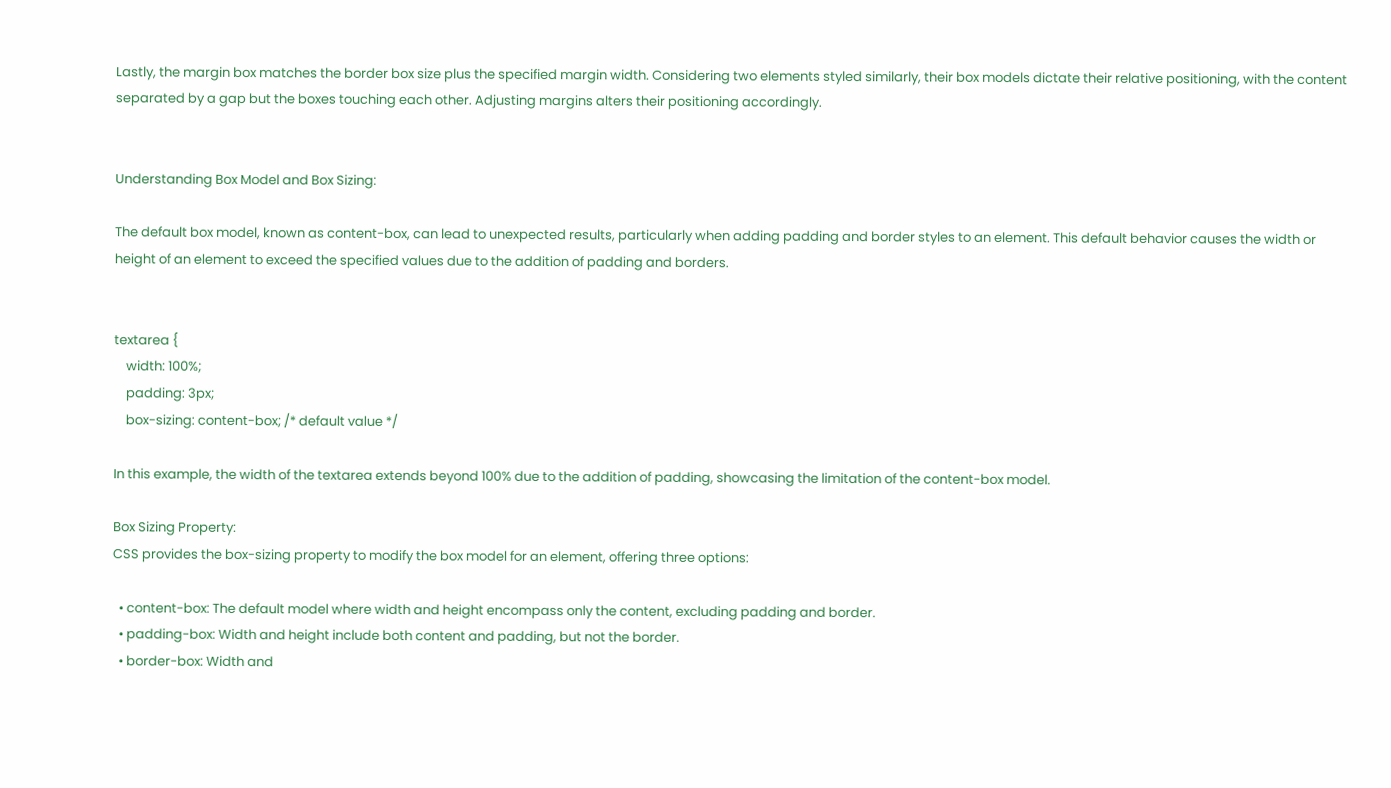Lastly, the margin box matches the border box size plus the specified margin width. Considering two elements styled similarly, their box models dictate their relative positioning, with the content separated by a gap but the boxes touching each other. Adjusting margins alters their positioning accordingly.


Understanding Box Model and Box Sizing:

The default box model, known as content-box, can lead to unexpected results, particularly when adding padding and border styles to an element. This default behavior causes the width or height of an element to exceed the specified values due to the addition of padding and borders.


textarea {
    width: 100%;
    padding: 3px;
    box-sizing: content-box; /* default value */

In this example, the width of the textarea extends beyond 100% due to the addition of padding, showcasing the limitation of the content-box model.

Box Sizing Property:
CSS provides the box-sizing property to modify the box model for an element, offering three options:

  • content-box: The default model where width and height encompass only the content, excluding padding and border.
  • padding-box: Width and height include both content and padding, but not the border.
  • border-box: Width and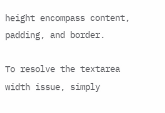height encompass content, padding, and border.

To resolve the textarea width issue, simply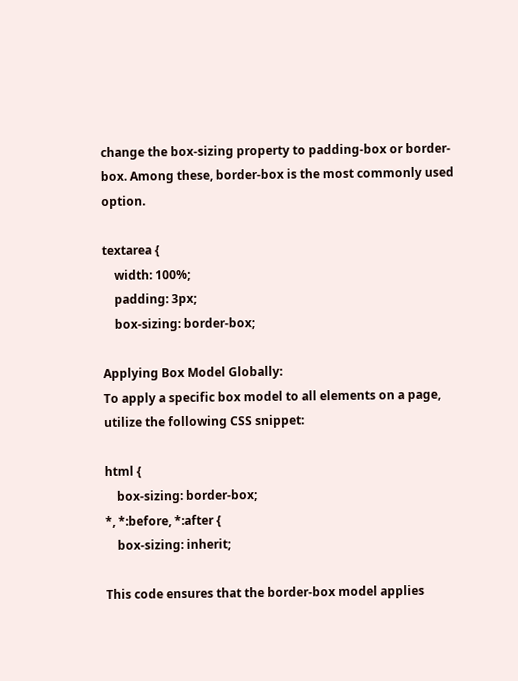change the box-sizing property to padding-box or border-box. Among these, border-box is the most commonly used option.

textarea {
    width: 100%;
    padding: 3px;
    box-sizing: border-box;

Applying Box Model Globally:
To apply a specific box model to all elements on a page, utilize the following CSS snippet:

html {
    box-sizing: border-box;
*, *:before, *:after {
    box-sizing: inherit;

This code ensures that the border-box model applies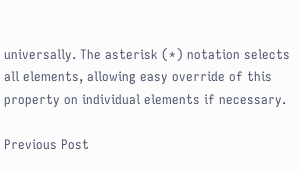universally. The asterisk (*) notation selects all elements, allowing easy override of this property on individual elements if necessary.

Previous Post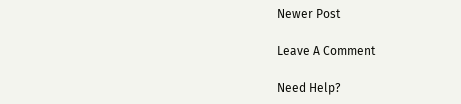Newer Post

Leave A Comment

Need Help?